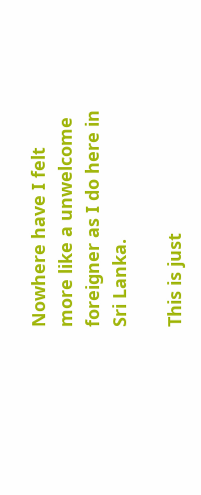Nowhere have I felt more like a unwelcome foreigner as I do here in Sri Lanka.

This is just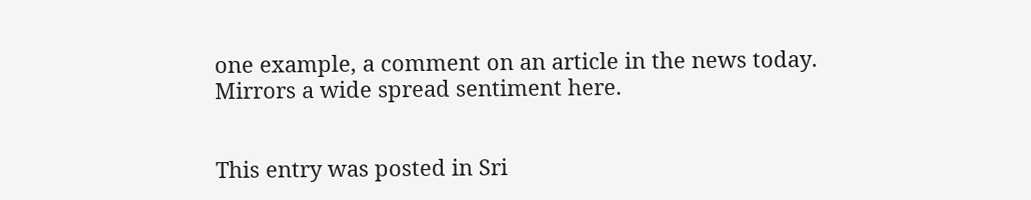one example, a comment on an article in the news today. Mirrors a wide spread sentiment here.


This entry was posted in Sri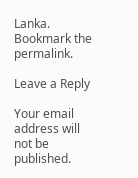Lanka. Bookmark the permalink.

Leave a Reply

Your email address will not be published.